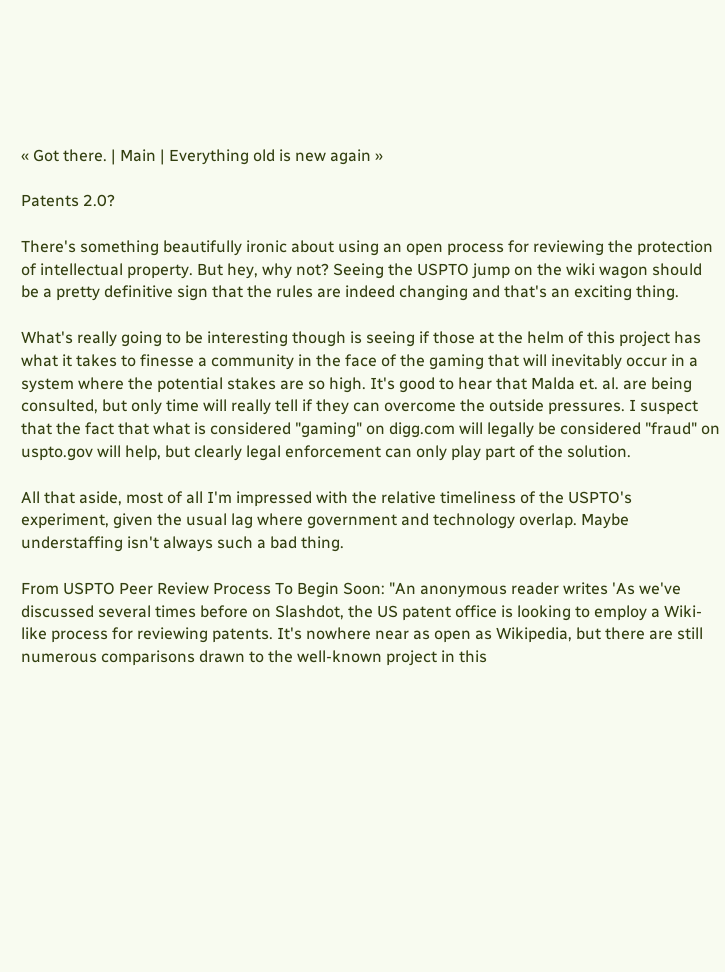« Got there. | Main | Everything old is new again »

Patents 2.0?

There's something beautifully ironic about using an open process for reviewing the protection of intellectual property. But hey, why not? Seeing the USPTO jump on the wiki wagon should be a pretty definitive sign that the rules are indeed changing and that's an exciting thing.

What's really going to be interesting though is seeing if those at the helm of this project has what it takes to finesse a community in the face of the gaming that will inevitably occur in a system where the potential stakes are so high. It's good to hear that Malda et. al. are being consulted, but only time will really tell if they can overcome the outside pressures. I suspect that the fact that what is considered "gaming" on digg.com will legally be considered "fraud" on uspto.gov will help, but clearly legal enforcement can only play part of the solution.

All that aside, most of all I'm impressed with the relative timeliness of the USPTO's experiment, given the usual lag where government and technology overlap. Maybe understaffing isn't always such a bad thing.

From USPTO Peer Review Process To Begin Soon: "An anonymous reader writes 'As we've discussed several times before on Slashdot, the US patent office is looking to employ a Wiki-like process for reviewing patents. It's nowhere near as open as Wikipedia, but there are still numerous comparisons drawn to the well-known project in this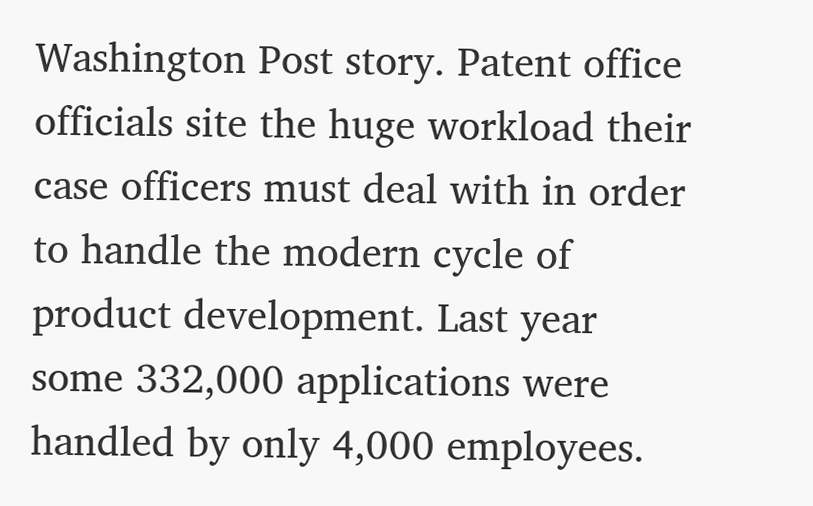Washington Post story. Patent office officials site the huge workload their case officers must deal with in order to handle the modern cycle of product development. Last year some 332,000 applications were handled by only 4,000 employees.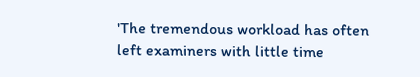'The tremendous workload has often left examiners with little time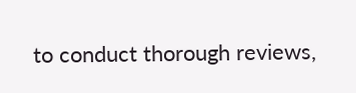to conduct thorough reviews,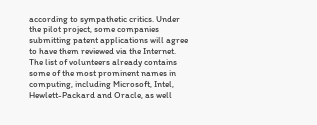according to sympathetic critics. Under the pilot project, some companies submitting patent applications will agree to have them reviewed via the Internet. The list of volunteers already contains some of the most prominent names in computing, including Microsoft, Intel, Hewlett-Packard and Oracle, as well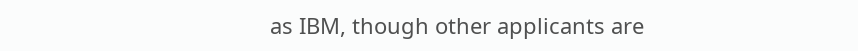as IBM, though other applicants are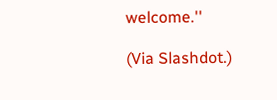welcome.''

(Via Slashdot.)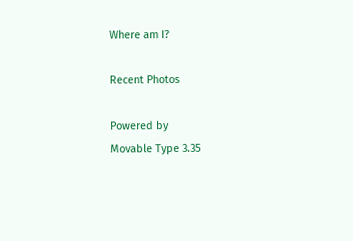Where am I?

Recent Photos

Powered by
Movable Type 3.35